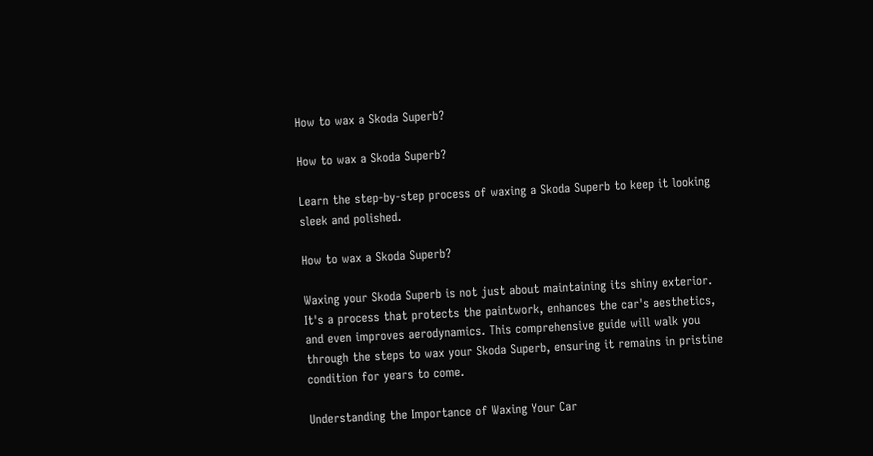How to wax a Skoda Superb?

How to wax a Skoda Superb?

Learn the step-by-step process of waxing a Skoda Superb to keep it looking sleek and polished.

How to wax a Skoda Superb?

Waxing your Skoda Superb is not just about maintaining its shiny exterior. It's a process that protects the paintwork, enhances the car's aesthetics, and even improves aerodynamics. This comprehensive guide will walk you through the steps to wax your Skoda Superb, ensuring it remains in pristine condition for years to come.

Understanding the Importance of Waxing Your Car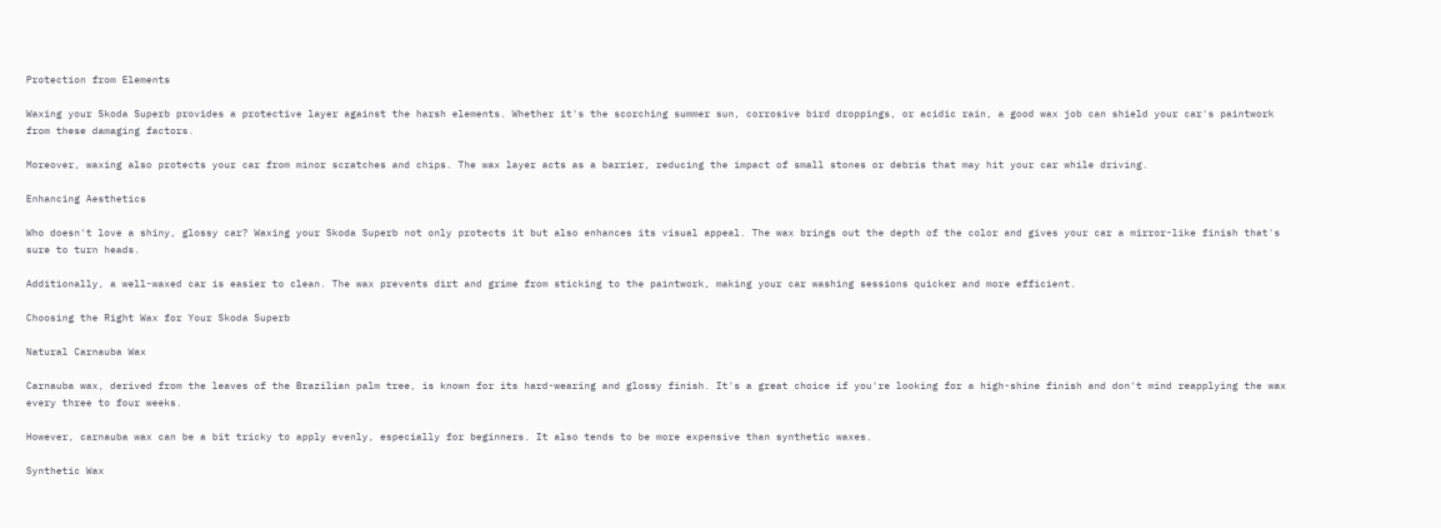Protection from Elements

Waxing your Skoda Superb provides a protective layer against the harsh elements. Whether it's the scorching summer sun, corrosive bird droppings, or acidic rain, a good wax job can shield your car's paintwork from these damaging factors.

Moreover, waxing also protects your car from minor scratches and chips. The wax layer acts as a barrier, reducing the impact of small stones or debris that may hit your car while driving.

Enhancing Aesthetics

Who doesn't love a shiny, glossy car? Waxing your Skoda Superb not only protects it but also enhances its visual appeal. The wax brings out the depth of the color and gives your car a mirror-like finish that's sure to turn heads.

Additionally, a well-waxed car is easier to clean. The wax prevents dirt and grime from sticking to the paintwork, making your car washing sessions quicker and more efficient.

Choosing the Right Wax for Your Skoda Superb

Natural Carnauba Wax

Carnauba wax, derived from the leaves of the Brazilian palm tree, is known for its hard-wearing and glossy finish. It's a great choice if you're looking for a high-shine finish and don't mind reapplying the wax every three to four weeks.

However, carnauba wax can be a bit tricky to apply evenly, especially for beginners. It also tends to be more expensive than synthetic waxes.

Synthetic Wax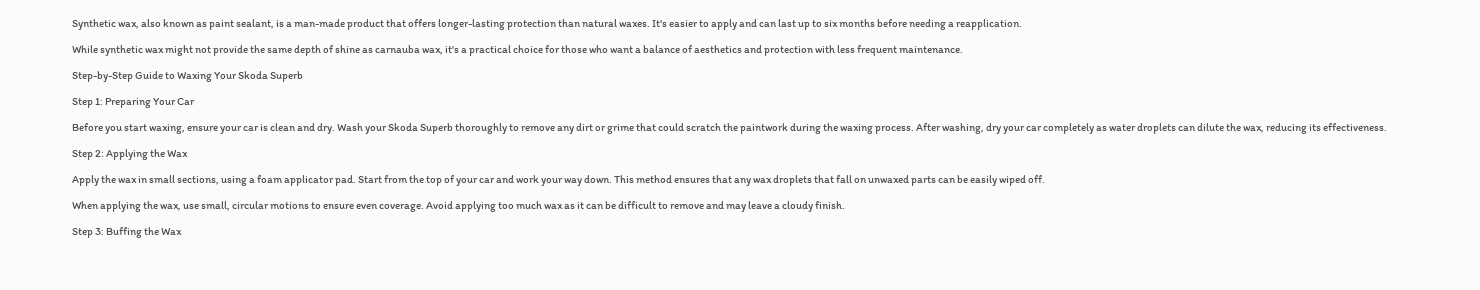Synthetic wax, also known as paint sealant, is a man-made product that offers longer-lasting protection than natural waxes. It's easier to apply and can last up to six months before needing a reapplication.

While synthetic wax might not provide the same depth of shine as carnauba wax, it's a practical choice for those who want a balance of aesthetics and protection with less frequent maintenance.

Step-by-Step Guide to Waxing Your Skoda Superb

Step 1: Preparing Your Car

Before you start waxing, ensure your car is clean and dry. Wash your Skoda Superb thoroughly to remove any dirt or grime that could scratch the paintwork during the waxing process. After washing, dry your car completely as water droplets can dilute the wax, reducing its effectiveness.

Step 2: Applying the Wax

Apply the wax in small sections, using a foam applicator pad. Start from the top of your car and work your way down. This method ensures that any wax droplets that fall on unwaxed parts can be easily wiped off.

When applying the wax, use small, circular motions to ensure even coverage. Avoid applying too much wax as it can be difficult to remove and may leave a cloudy finish.

Step 3: Buffing the Wax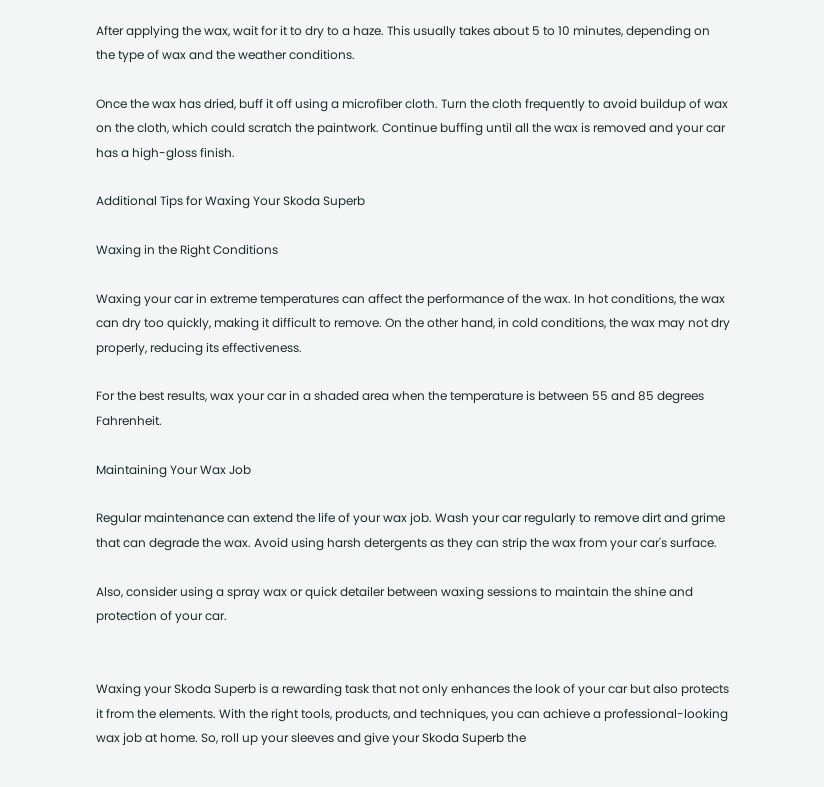After applying the wax, wait for it to dry to a haze. This usually takes about 5 to 10 minutes, depending on the type of wax and the weather conditions.

Once the wax has dried, buff it off using a microfiber cloth. Turn the cloth frequently to avoid buildup of wax on the cloth, which could scratch the paintwork. Continue buffing until all the wax is removed and your car has a high-gloss finish.

Additional Tips for Waxing Your Skoda Superb

Waxing in the Right Conditions

Waxing your car in extreme temperatures can affect the performance of the wax. In hot conditions, the wax can dry too quickly, making it difficult to remove. On the other hand, in cold conditions, the wax may not dry properly, reducing its effectiveness.

For the best results, wax your car in a shaded area when the temperature is between 55 and 85 degrees Fahrenheit.

Maintaining Your Wax Job

Regular maintenance can extend the life of your wax job. Wash your car regularly to remove dirt and grime that can degrade the wax. Avoid using harsh detergents as they can strip the wax from your car's surface.

Also, consider using a spray wax or quick detailer between waxing sessions to maintain the shine and protection of your car.


Waxing your Skoda Superb is a rewarding task that not only enhances the look of your car but also protects it from the elements. With the right tools, products, and techniques, you can achieve a professional-looking wax job at home. So, roll up your sleeves and give your Skoda Superb the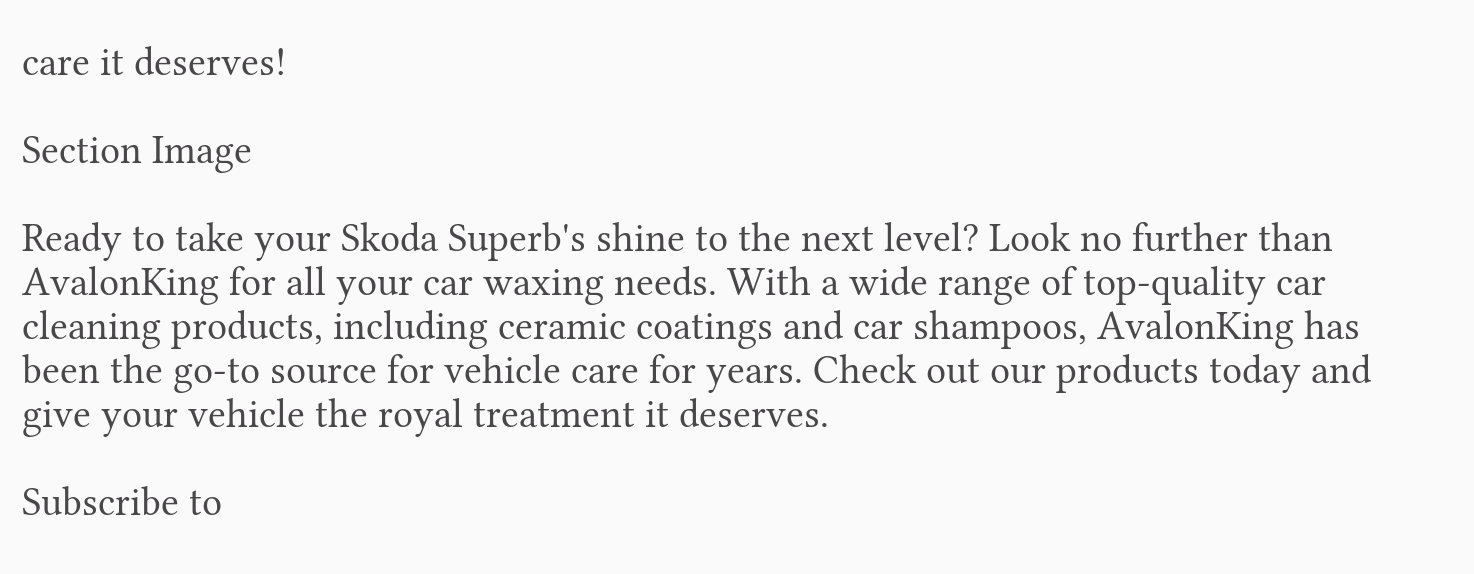care it deserves!

Section Image

Ready to take your Skoda Superb's shine to the next level? Look no further than AvalonKing for all your car waxing needs. With a wide range of top-quality car cleaning products, including ceramic coatings and car shampoos, AvalonKing has been the go-to source for vehicle care for years. Check out our products today and give your vehicle the royal treatment it deserves.

Subscribe to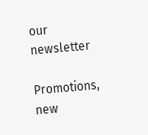our newsletter

Promotions, new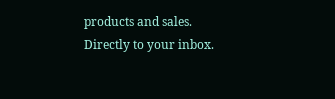products and sales. Directly to your inbox.